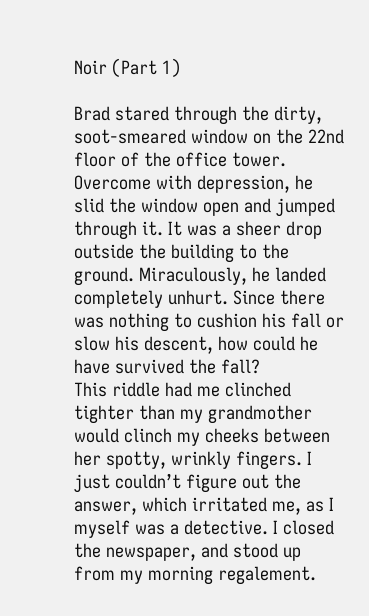Noir (Part 1)

Brad stared through the dirty, soot-smeared window on the 22nd floor of the office tower. Overcome with depression, he slid the window open and jumped through it. It was a sheer drop outside the building to the ground. Miraculously, he landed completely unhurt. Since there was nothing to cushion his fall or slow his descent, how could he have survived the fall?
This riddle had me clinched tighter than my grandmother would clinch my cheeks between her spotty, wrinkly fingers. I just couldn’t figure out the answer, which irritated me, as I myself was a detective. I closed the newspaper, and stood up from my morning regalement.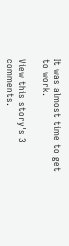It was almost time to get to work.

View this story's 3 comments.